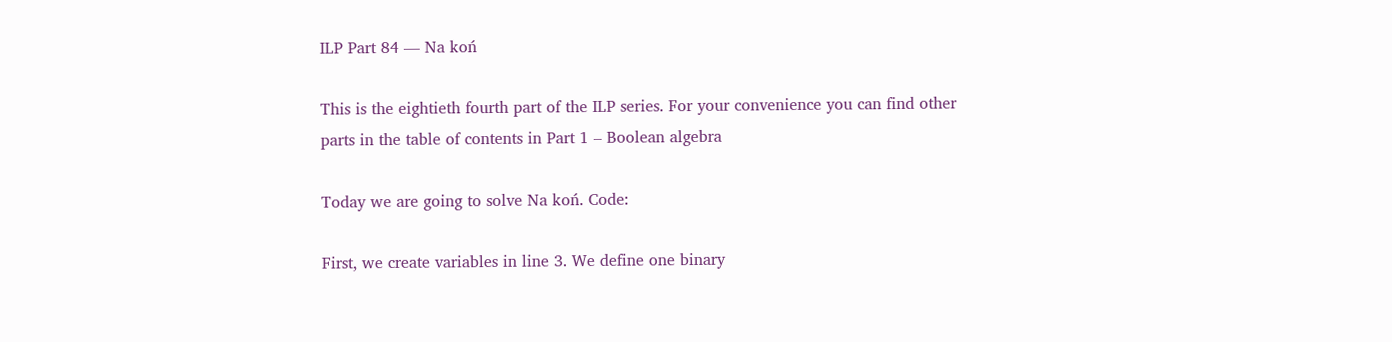ILP Part 84 — Na koń

This is the eightieth fourth part of the ILP series. For your convenience you can find other parts in the table of contents in Part 1 – Boolean algebra

Today we are going to solve Na koń. Code:

First, we create variables in line 3. We define one binary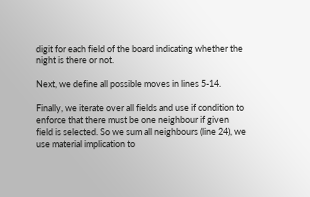digit for each field of the board indicating whether the night is there or not.

Next, we define all possible moves in lines 5-14.

Finally, we iterate over all fields and use if condition to enforce that there must be one neighbour if given field is selected. So we sum all neighbours (line 24), we use material implication to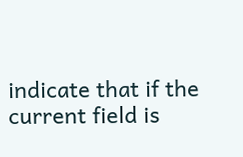indicate that if the current field is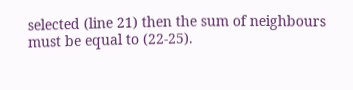selected (line 21) then the sum of neighbours must be equal to (22-25).